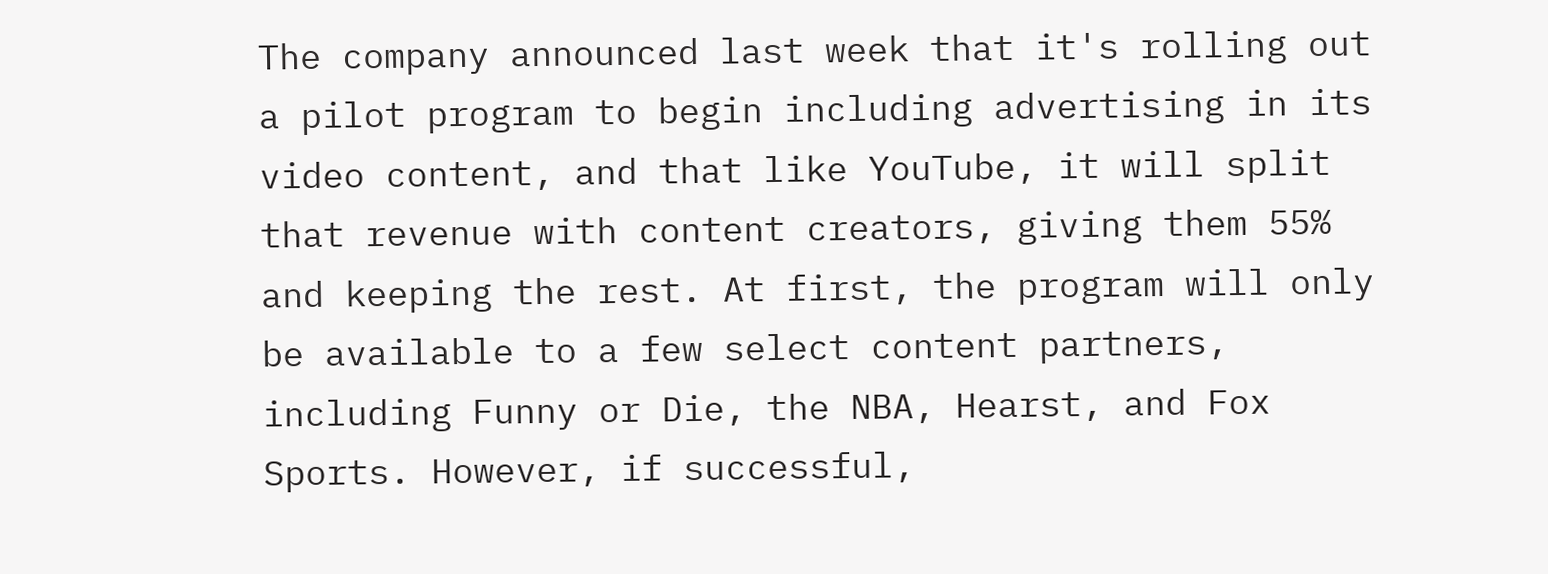The company announced last week that it's rolling out a pilot program to begin including advertising in its video content, and that like YouTube, it will split that revenue with content creators, giving them 55% and keeping the rest. At first, the program will only be available to a few select content partners, including Funny or Die, the NBA, Hearst, and Fox Sports. However, if successful,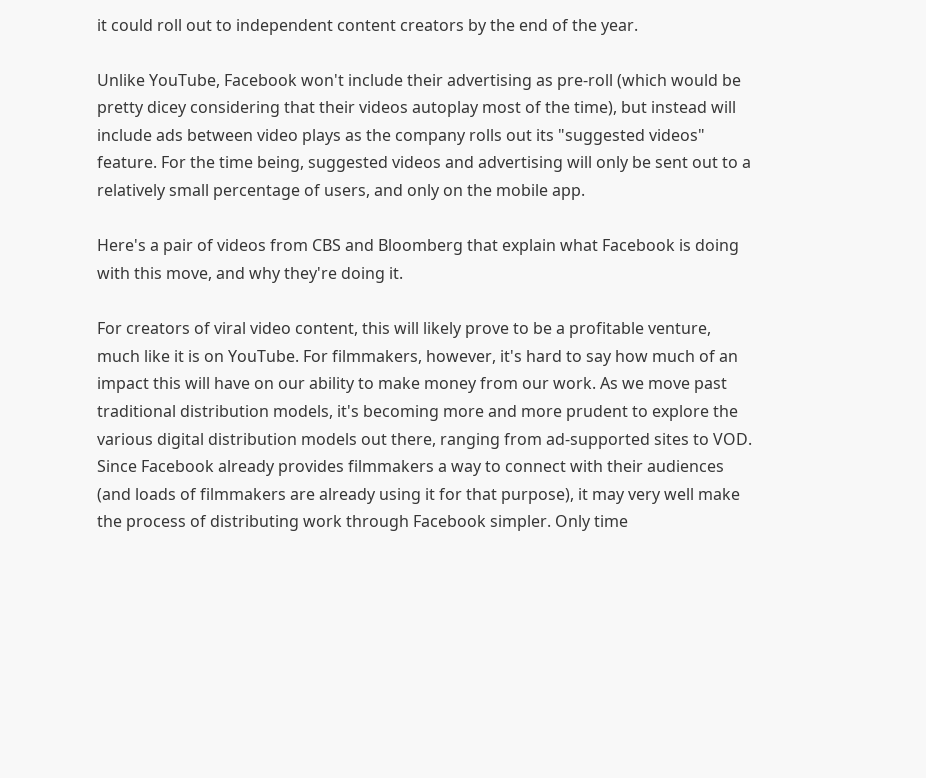it could roll out to independent content creators by the end of the year.

Unlike YouTube, Facebook won't include their advertising as pre-roll (which would be pretty dicey considering that their videos autoplay most of the time), but instead will include ads between video plays as the company rolls out its "suggested videos" feature. For the time being, suggested videos and advertising will only be sent out to a relatively small percentage of users, and only on the mobile app.

Here's a pair of videos from CBS and Bloomberg that explain what Facebook is doing with this move, and why they're doing it.

For creators of viral video content, this will likely prove to be a profitable venture, much like it is on YouTube. For filmmakers, however, it's hard to say how much of an impact this will have on our ability to make money from our work. As we move past traditional distribution models, it's becoming more and more prudent to explore the various digital distribution models out there, ranging from ad-supported sites to VOD. Since Facebook already provides filmmakers a way to connect with their audiences (and loads of filmmakers are already using it for that purpose), it may very well make the process of distributing work through Facebook simpler. Only time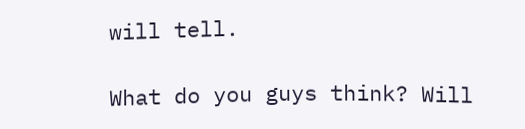will tell.

What do you guys think? Will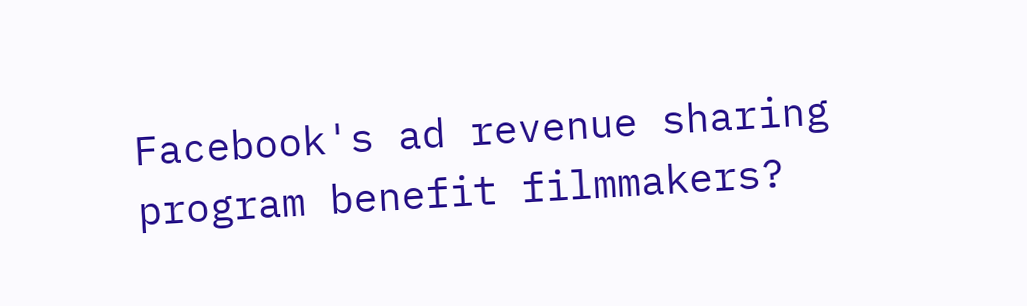Facebook's ad revenue sharing program benefit filmmakers?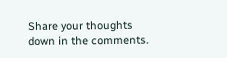Share your thoughts down in the comments.